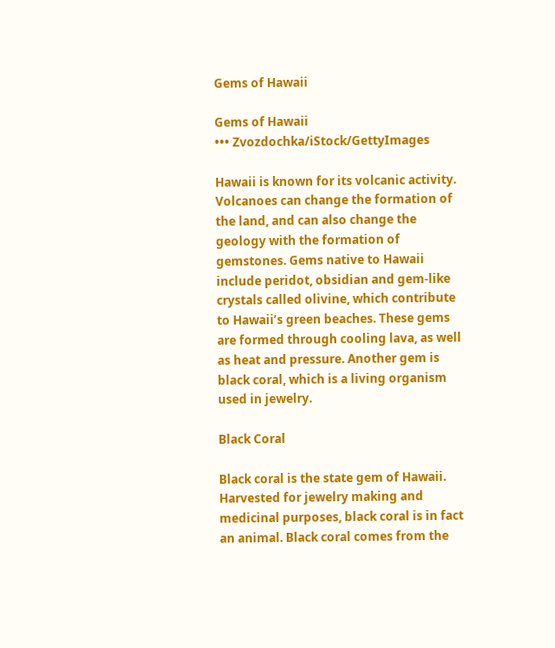Gems of Hawaii

Gems of Hawaii
••• Zvozdochka/iStock/GettyImages

Hawaii is known for its volcanic activity. Volcanoes can change the formation of the land, and can also change the geology with the formation of gemstones. Gems native to Hawaii include peridot, obsidian and gem-like crystals called olivine, which contribute to Hawaii’s green beaches. These gems are formed through cooling lava, as well as heat and pressure. Another gem is black coral, which is a living organism used in jewelry.

Black Coral

Black coral is the state gem of Hawaii. Harvested for jewelry making and medicinal purposes, black coral is in fact an animal. Black coral comes from the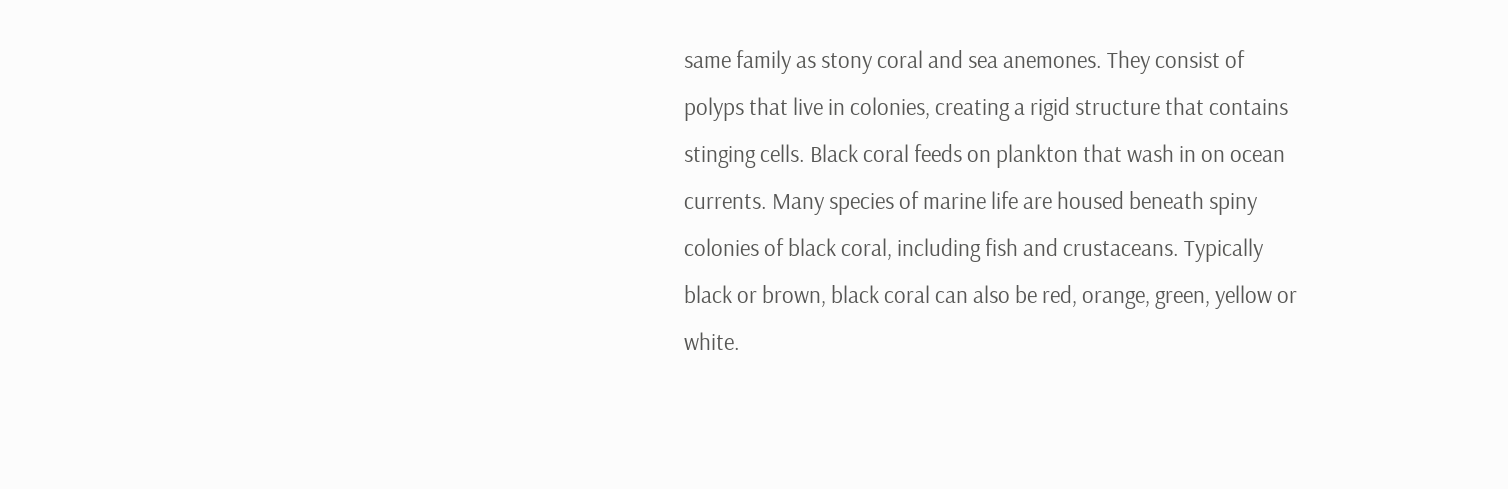same family as stony coral and sea anemones. They consist of polyps that live in colonies, creating a rigid structure that contains stinging cells. Black coral feeds on plankton that wash in on ocean currents. Many species of marine life are housed beneath spiny colonies of black coral, including fish and crustaceans. Typically black or brown, black coral can also be red, orange, green, yellow or white.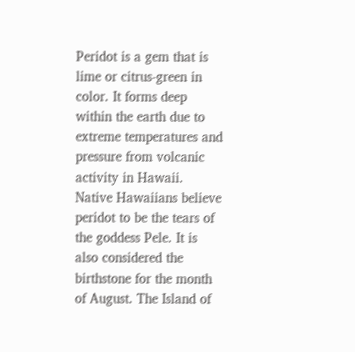Peridot is a gem that is lime or citrus-green in color. It forms deep within the earth due to extreme temperatures and pressure from volcanic activity in Hawaii. Native Hawaiians believe peridot to be the tears of the goddess Pele. It is also considered the birthstone for the month of August. The Island of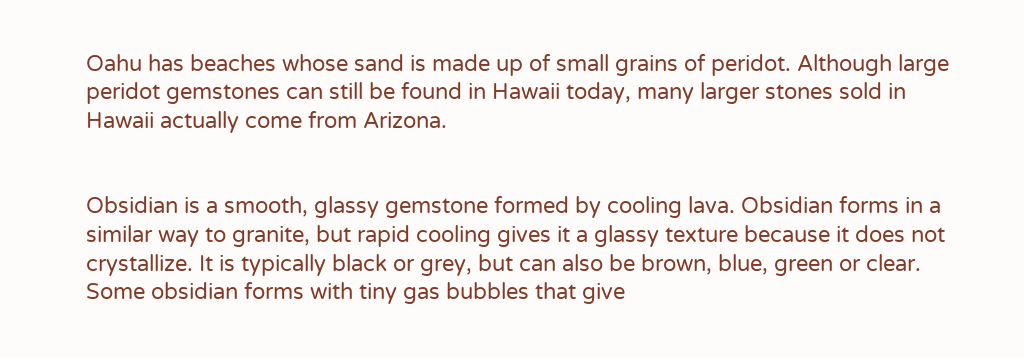Oahu has beaches whose sand is made up of small grains of peridot. Although large peridot gemstones can still be found in Hawaii today, many larger stones sold in Hawaii actually come from Arizona.


Obsidian is a smooth, glassy gemstone formed by cooling lava. Obsidian forms in a similar way to granite, but rapid cooling gives it a glassy texture because it does not crystallize. It is typically black or grey, but can also be brown, blue, green or clear. Some obsidian forms with tiny gas bubbles that give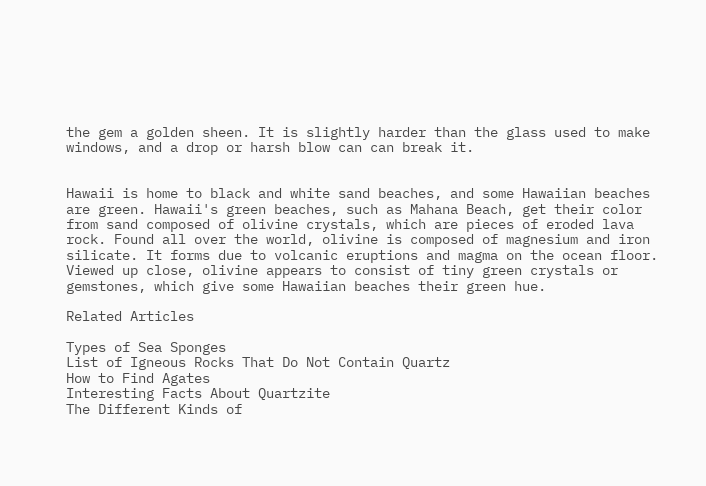the gem a golden sheen. It is slightly harder than the glass used to make windows, and a drop or harsh blow can can break it.


Hawaii is home to black and white sand beaches, and some Hawaiian beaches are green. Hawaii's green beaches, such as Mahana Beach, get their color from sand composed of olivine crystals, which are pieces of eroded lava rock. Found all over the world, olivine is composed of magnesium and iron silicate. It forms due to volcanic eruptions and magma on the ocean floor. Viewed up close, olivine appears to consist of tiny green crystals or gemstones, which give some Hawaiian beaches their green hue.

Related Articles

Types of Sea Sponges
List of Igneous Rocks That Do Not Contain Quartz
How to Find Agates
Interesting Facts About Quartzite
The Different Kinds of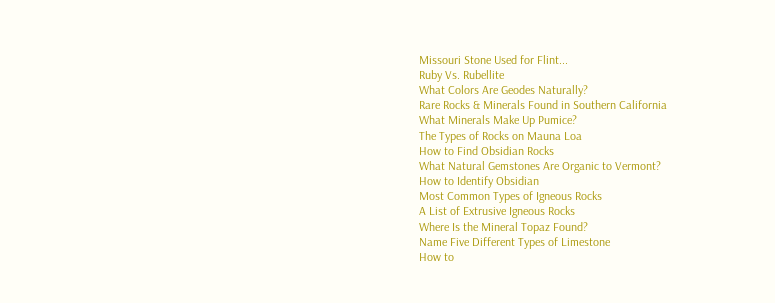Missouri Stone Used for Flint...
Ruby Vs. Rubellite
What Colors Are Geodes Naturally?
Rare Rocks & Minerals Found in Southern California
What Minerals Make Up Pumice?
The Types of Rocks on Mauna Loa
How to Find Obsidian Rocks
What Natural Gemstones Are Organic to Vermont?
How to Identify Obsidian
Most Common Types of Igneous Rocks
A List of Extrusive Igneous Rocks
Where Is the Mineral Topaz Found?
Name Five Different Types of Limestone
How to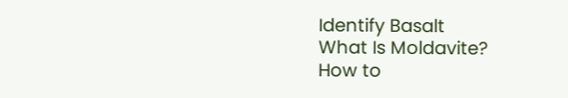Identify Basalt
What Is Moldavite?
How to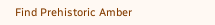Find Prehistoric Amber